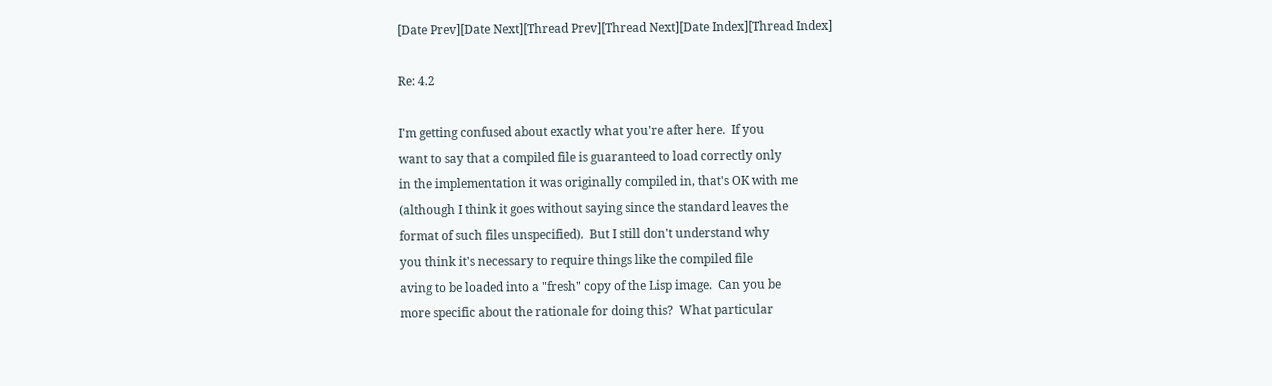[Date Prev][Date Next][Thread Prev][Thread Next][Date Index][Thread Index]

Re: 4.2

I'm getting confused about exactly what you're after here.  If you
want to say that a compiled file is guaranteed to load correctly only
in the implementation it was originally compiled in, that's OK with me
(although I think it goes without saying since the standard leaves the
format of such files unspecified).  But I still don't understand why
you think it's necessary to require things like the compiled file
aving to be loaded into a "fresh" copy of the Lisp image.  Can you be
more specific about the rationale for doing this?  What particular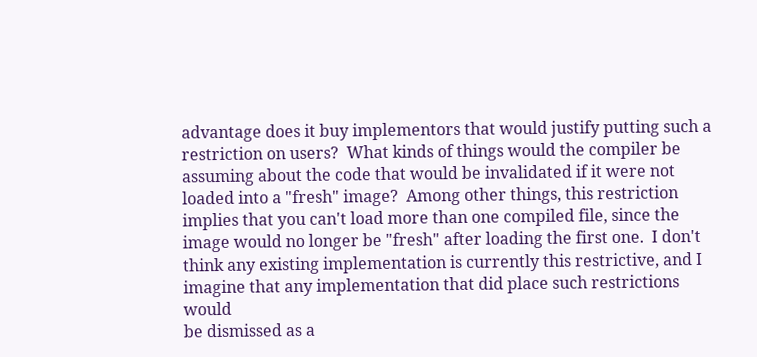advantage does it buy implementors that would justify putting such a
restriction on users?  What kinds of things would the compiler be
assuming about the code that would be invalidated if it were not
loaded into a "fresh" image?  Among other things, this restriction
implies that you can't load more than one compiled file, since the
image would no longer be "fresh" after loading the first one.  I don't
think any existing implementation is currently this restrictive, and I
imagine that any implementation that did place such restrictions would
be dismissed as a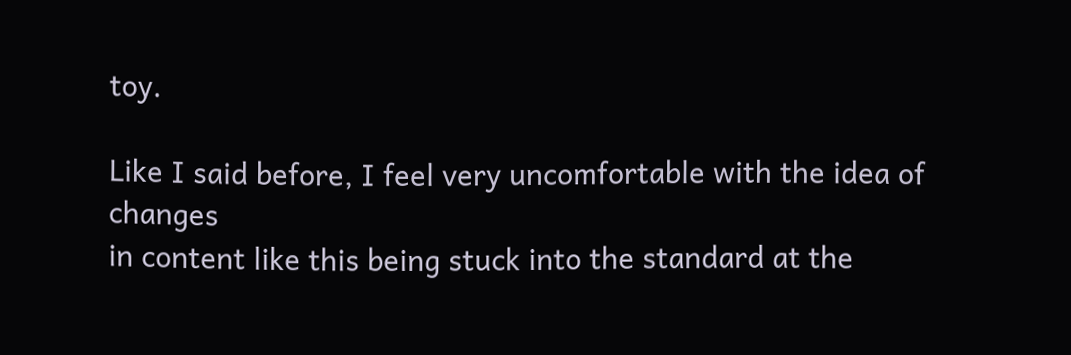toy.

Like I said before, I feel very uncomfortable with the idea of changes
in content like this being stuck into the standard at the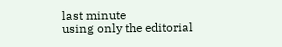last minute
using only the editorial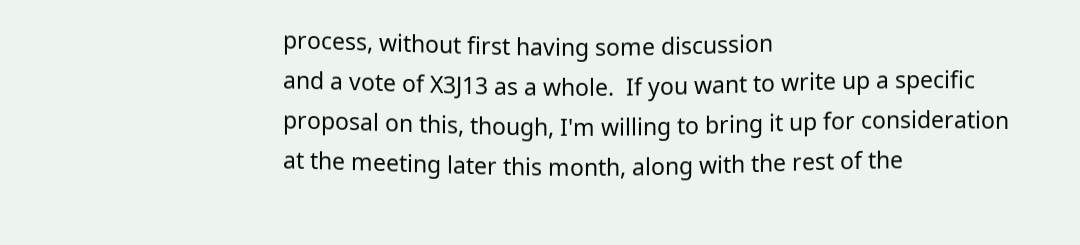process, without first having some discussion
and a vote of X3J13 as a whole.  If you want to write up a specific
proposal on this, though, I'm willing to bring it up for consideration
at the meeting later this month, along with the rest of the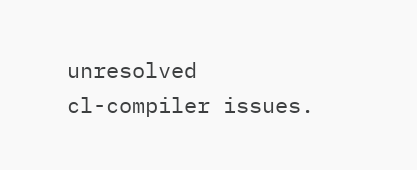unresolved
cl-compiler issues.